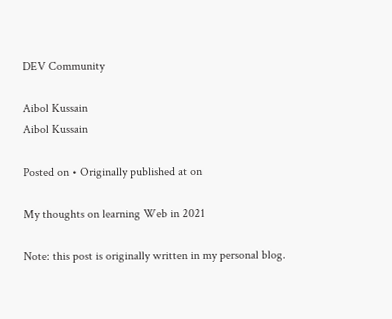DEV Community

Aibol Kussain
Aibol Kussain

Posted on • Originally published at on

My thoughts on learning Web in 2021

Note: this post is originally written in my personal blog.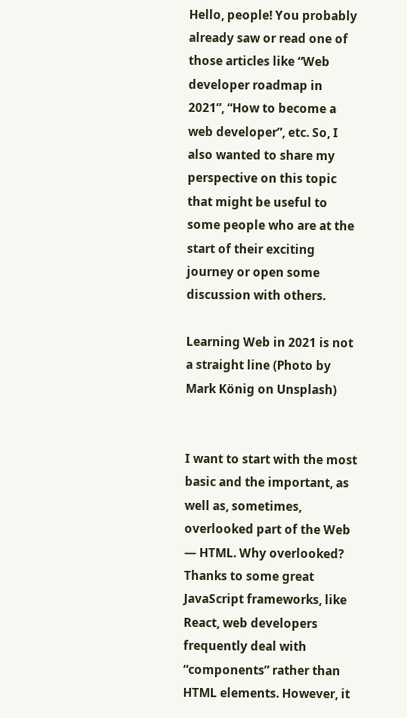Hello, people! You probably already saw or read one of those articles like “Web developer roadmap in 2021”, “How to become a web developer”, etc. So, I also wanted to share my perspective on this topic that might be useful to some people who are at the start of their exciting journey or open some discussion with others.

Learning Web in 2021 is not a straight line (Photo by Mark König on Unsplash)


I want to start with the most basic and the important, as well as, sometimes, overlooked part of the Web — HTML. Why overlooked? Thanks to some great JavaScript frameworks, like React, web developers frequently deal with “components” rather than HTML elements. However, it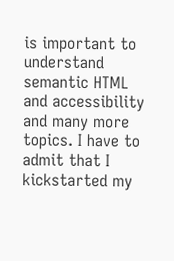is important to understand semantic HTML and accessibility and many more topics. I have to admit that I kickstarted my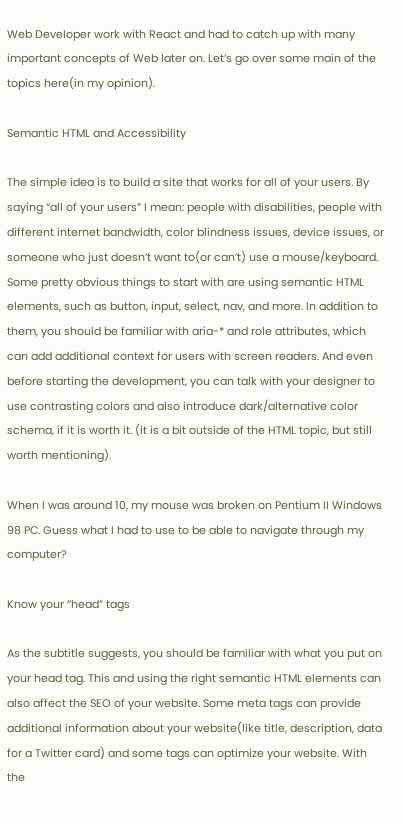Web Developer work with React and had to catch up with many important concepts of Web later on. Let’s go over some main of the topics here(in my opinion).

Semantic HTML and Accessibility

The simple idea is to build a site that works for all of your users. By saying “all of your users” I mean: people with disabilities, people with different internet bandwidth, color blindness issues, device issues, or someone who just doesn’t want to(or can’t) use a mouse/keyboard. Some pretty obvious things to start with are using semantic HTML elements, such as button, input, select, nav, and more. In addition to them, you should be familiar with aria-* and role attributes, which can add additional context for users with screen readers. And even before starting the development, you can talk with your designer to use contrasting colors and also introduce dark/alternative color schema, if it is worth it. (it is a bit outside of the HTML topic, but still worth mentioning).

When I was around 10, my mouse was broken on Pentium II Windows 98 PC. Guess what I had to use to be able to navigate through my computer?

Know your “head” tags

As the subtitle suggests, you should be familiar with what you put on your head tag. This and using the right semantic HTML elements can also affect the SEO of your website. Some meta tags can provide additional information about your website(like title, description, data for a Twitter card) and some tags can optimize your website. With the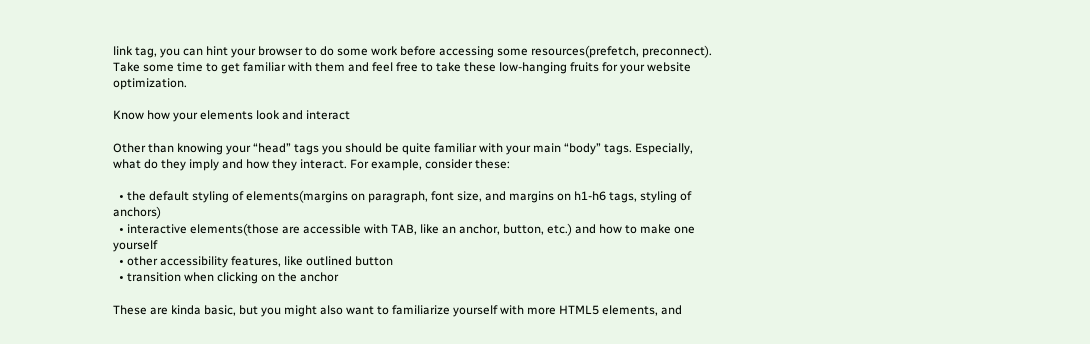link tag, you can hint your browser to do some work before accessing some resources(prefetch, preconnect). Take some time to get familiar with them and feel free to take these low-hanging fruits for your website optimization.

Know how your elements look and interact

Other than knowing your “head” tags you should be quite familiar with your main “body” tags. Especially, what do they imply and how they interact. For example, consider these:

  • the default styling of elements(margins on paragraph, font size, and margins on h1-h6 tags, styling of anchors)
  • interactive elements(those are accessible with TAB, like an anchor, button, etc.) and how to make one yourself
  • other accessibility features, like outlined button
  • transition when clicking on the anchor

These are kinda basic, but you might also want to familiarize yourself with more HTML5 elements, and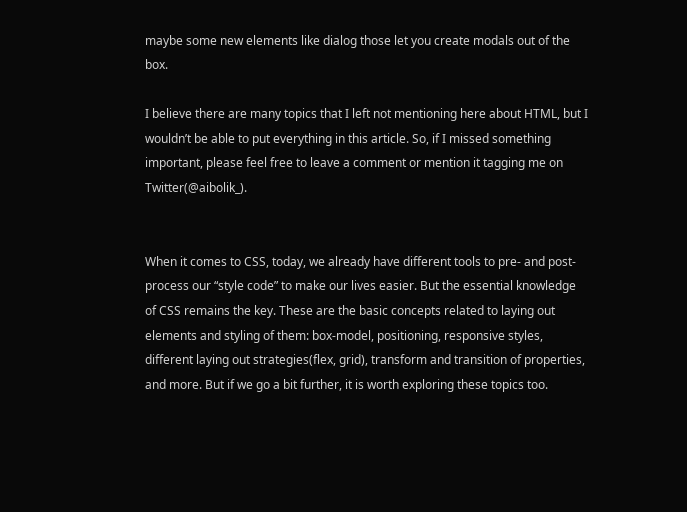maybe some new elements like dialog those let you create modals out of the box.

I believe there are many topics that I left not mentioning here about HTML, but I wouldn’t be able to put everything in this article. So, if I missed something important, please feel free to leave a comment or mention it tagging me on Twitter(@aibolik_).


When it comes to CSS, today, we already have different tools to pre- and post-process our “style code” to make our lives easier. But the essential knowledge of CSS remains the key. These are the basic concepts related to laying out elements and styling of them: box-model, positioning, responsive styles, different laying out strategies(flex, grid), transform and transition of properties, and more. But if we go a bit further, it is worth exploring these topics too.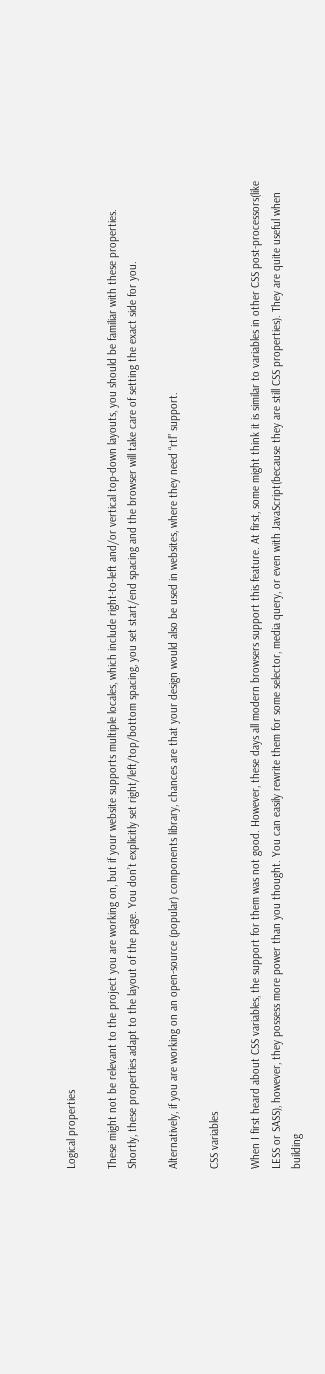Logical properties

These might not be relevant to the project you are working on, but if your website supports multiple locales, which include right-to-left and/or vertical top-down layouts, you should be familiar with these properties. Shortly, these properties adapt to the layout of the page. You don’t explicitly set right/left/top/bottom spacing, you set start/end spacing and the browser will take care of setting the exact side for you.

Alternatively, if you are working on an open-source (popular) components library, chances are that your design would also be used in websites, where they need “rtl” support.

CSS variables

When I first heard about CSS variables, the support for them was not good. However, these days all modern browsers support this feature. At first, some might think it is similar to variables in other CSS post-processors(like LESS or SASS), however, they possess more power than you thought. You can easily rewrite them for some selector, media query, or even with JavaScript(because they are still CSS properties). They are quite useful when building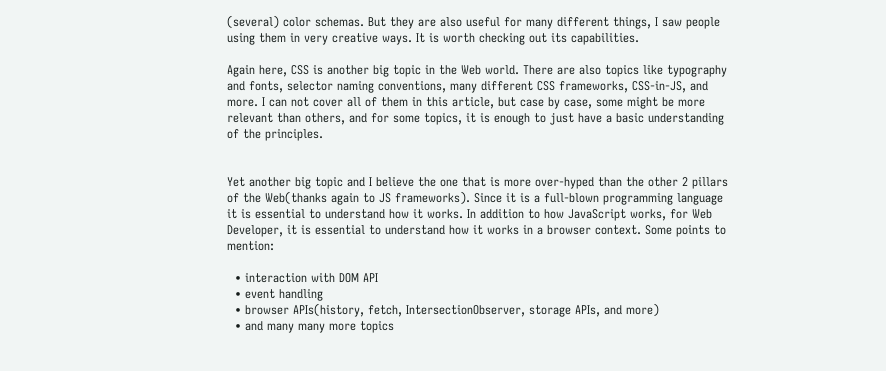(several) color schemas. But they are also useful for many different things, I saw people using them in very creative ways. It is worth checking out its capabilities.

Again here, CSS is another big topic in the Web world. There are also topics like typography and fonts, selector naming conventions, many different CSS frameworks, CSS-in-JS, and more. I can not cover all of them in this article, but case by case, some might be more relevant than others, and for some topics, it is enough to just have a basic understanding of the principles.


Yet another big topic and I believe the one that is more over-hyped than the other 2 pillars of the Web(thanks again to JS frameworks). Since it is a full-blown programming language it is essential to understand how it works. In addition to how JavaScript works, for Web Developer, it is essential to understand how it works in a browser context. Some points to mention:

  • interaction with DOM API
  • event handling
  • browser APIs(history, fetch, IntersectionObserver, storage APIs, and more)
  • and many many more topics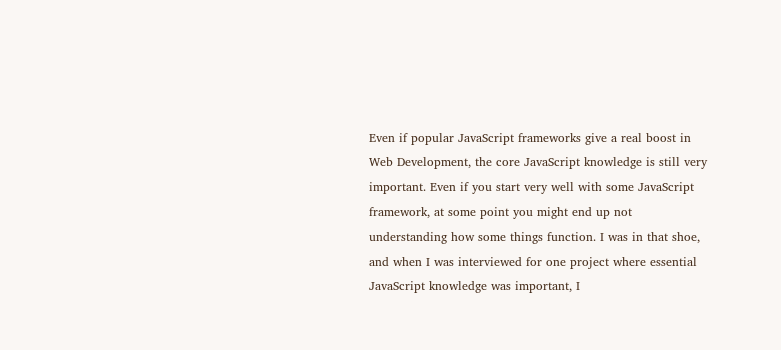Even if popular JavaScript frameworks give a real boost in Web Development, the core JavaScript knowledge is still very important. Even if you start very well with some JavaScript framework, at some point you might end up not understanding how some things function. I was in that shoe, and when I was interviewed for one project where essential JavaScript knowledge was important, I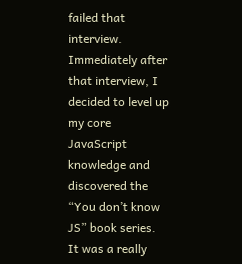failed that interview. Immediately after that interview, I decided to level up my core JavaScript knowledge and discovered the “You don’t know JS” book series. It was a really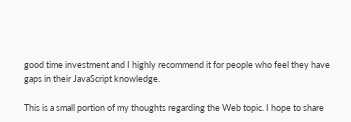good time investment and I highly recommend it for people who feel they have gaps in their JavaScript knowledge.

This is a small portion of my thoughts regarding the Web topic. I hope to share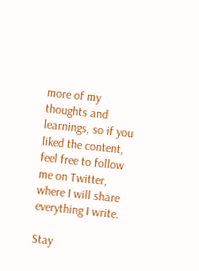more of my thoughts and learnings, so if you liked the content, feel free to follow me on Twitter, where I will share everything I write.

Stay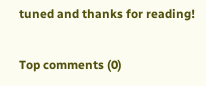tuned and thanks for reading!

Top comments (0)